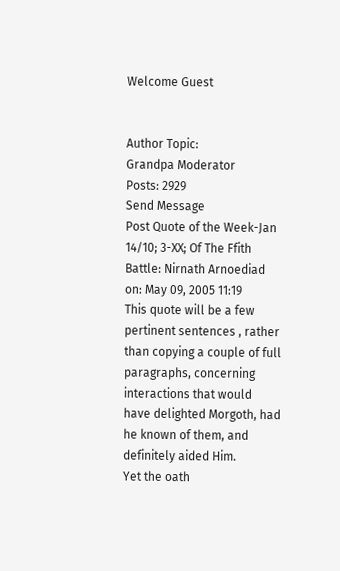Welcome Guest


Author Topic:
Grandpa Moderator
Posts: 2929
Send Message
Post Quote of the Week-Jan 14/10; 3-XX; Of The Ffith Battle: Nirnath Arnoediad
on: May 09, 2005 11:19
This quote will be a few pertinent sentences , rather than copying a couple of full paragraphs, concerning interactions that would have delighted Morgoth, had he known of them, and definitely aided Him.
Yet the oath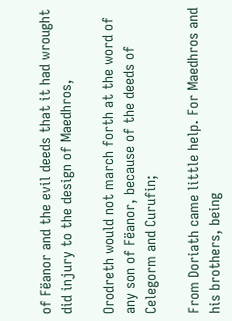of Fëanor and the evil deeds that it had wrought did injury to the design of Maedhros,

Orodreth would not march forth at the word of any son of Fëanor, because of the deeds of Celegorm and Curufin;

From Doriath came little help. For Maedhros and his brothers, being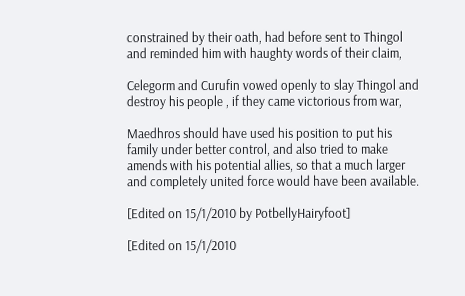constrained by their oath, had before sent to Thingol and reminded him with haughty words of their claim,

Celegorm and Curufin vowed openly to slay Thingol and destroy his people , if they came victorious from war,

Maedhros should have used his position to put his family under better control, and also tried to make amends with his potential allies, so that a much larger and completely united force would have been available.

[Edited on 15/1/2010 by PotbellyHairyfoot]

[Edited on 15/1/2010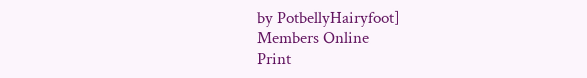by PotbellyHairyfoot]
Members Online
Print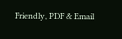Friendly, PDF & Email